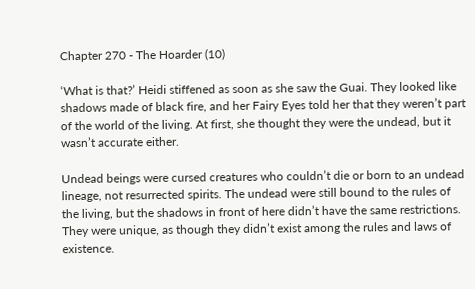Chapter 270 - The Hoarder (10)

‘What is that?’ Heidi stiffened as soon as she saw the Guai. They looked like shadows made of black fire, and her Fairy Eyes told her that they weren’t part of the world of the living. At first, she thought they were the undead, but it wasn’t accurate either.

Undead beings were cursed creatures who couldn’t die or born to an undead lineage, not resurrected spirits. The undead were still bound to the rules of the living, but the shadows in front of here didn’t have the same restrictions. They were unique, as though they didn’t exist among the rules and laws of existence.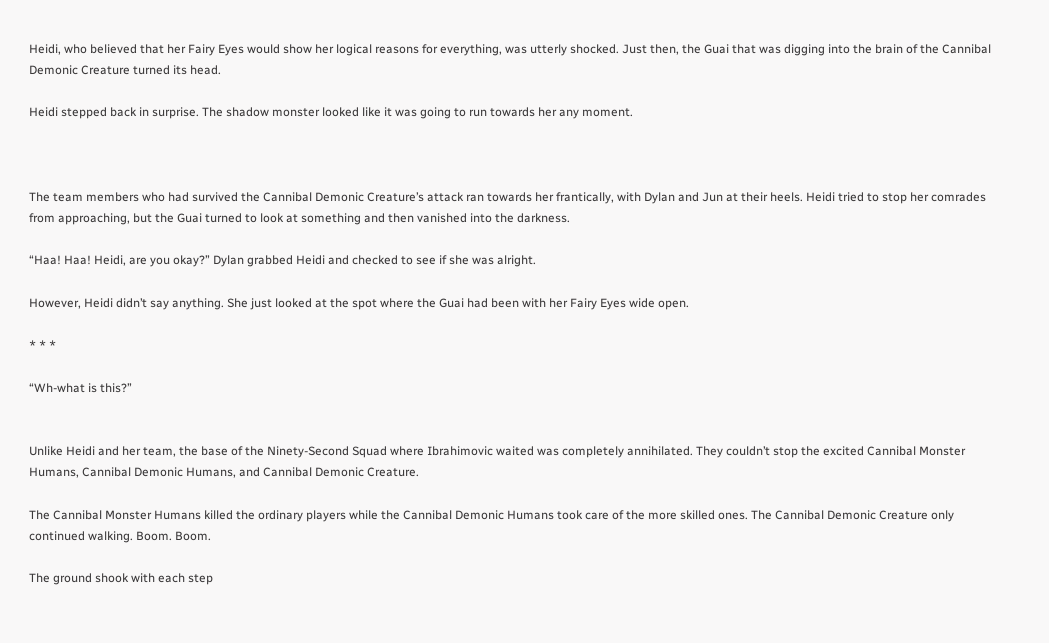Heidi, who believed that her Fairy Eyes would show her logical reasons for everything, was utterly shocked. Just then, the Guai that was digging into the brain of the Cannibal Demonic Creature turned its head.

Heidi stepped back in surprise. The shadow monster looked like it was going to run towards her any moment.



The team members who had survived the Cannibal Demonic Creature’s attack ran towards her frantically, with Dylan and Jun at their heels. Heidi tried to stop her comrades from approaching, but the Guai turned to look at something and then vanished into the darkness.

“Haa! Haa! Heidi, are you okay?” Dylan grabbed Heidi and checked to see if she was alright.

However, Heidi didn’t say anything. She just looked at the spot where the Guai had been with her Fairy Eyes wide open.

* * *

“Wh-what is this?”


Unlike Heidi and her team, the base of the Ninety-Second Squad where Ibrahimovic waited was completely annihilated. They couldn’t stop the excited Cannibal Monster Humans, Cannibal Demonic Humans, and Cannibal Demonic Creature.

The Cannibal Monster Humans killed the ordinary players while the Cannibal Demonic Humans took care of the more skilled ones. The Cannibal Demonic Creature only continued walking. Boom. Boom.

The ground shook with each step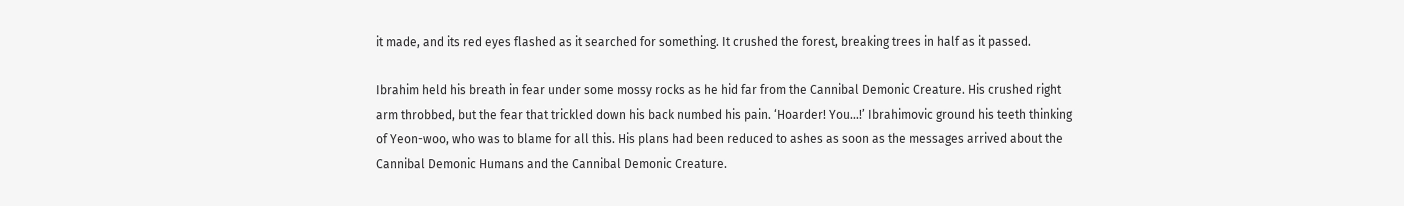it made, and its red eyes flashed as it searched for something. It crushed the forest, breaking trees in half as it passed.

Ibrahim held his breath in fear under some mossy rocks as he hid far from the Cannibal Demonic Creature. His crushed right arm throbbed, but the fear that trickled down his back numbed his pain. ‘Hoarder! You…!’ Ibrahimovic ground his teeth thinking of Yeon-woo, who was to blame for all this. His plans had been reduced to ashes as soon as the messages arrived about the Cannibal Demonic Humans and the Cannibal Demonic Creature.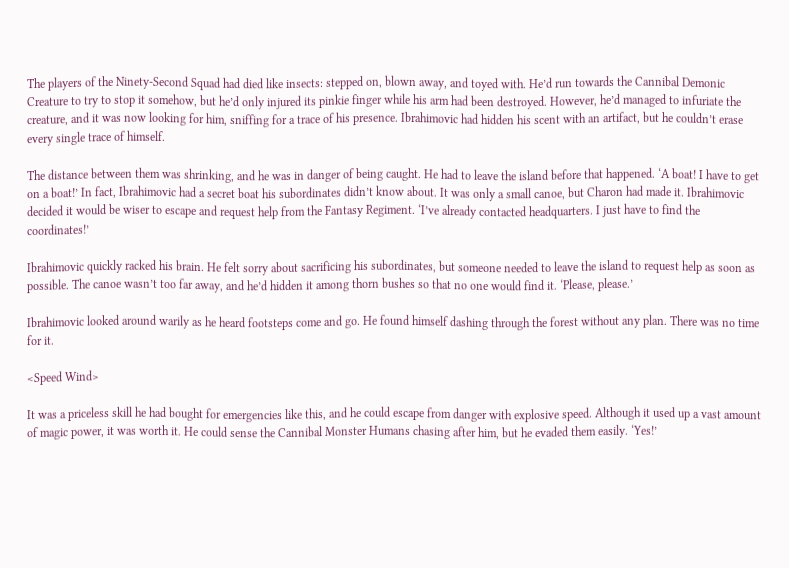The players of the Ninety-Second Squad had died like insects: stepped on, blown away, and toyed with. He’d run towards the Cannibal Demonic Creature to try to stop it somehow, but he’d only injured its pinkie finger while his arm had been destroyed. However, he’d managed to infuriate the creature, and it was now looking for him, sniffing for a trace of his presence. Ibrahimovic had hidden his scent with an artifact, but he couldn’t erase every single trace of himself.

The distance between them was shrinking, and he was in danger of being caught. He had to leave the island before that happened. ‘A boat! I have to get on a boat!’ In fact, Ibrahimovic had a secret boat his subordinates didn’t know about. It was only a small canoe, but Charon had made it. Ibrahimovic decided it would be wiser to escape and request help from the Fantasy Regiment. ‘I’ve already contacted headquarters. I just have to find the coordinates!’

Ibrahimovic quickly racked his brain. He felt sorry about sacrificing his subordinates, but someone needed to leave the island to request help as soon as possible. The canoe wasn’t too far away, and he’d hidden it among thorn bushes so that no one would find it. ‘Please, please.’

Ibrahimovic looked around warily as he heard footsteps come and go. He found himself dashing through the forest without any plan. There was no time for it.

<Speed Wind>

It was a priceless skill he had bought for emergencies like this, and he could escape from danger with explosive speed. Although it used up a vast amount of magic power, it was worth it. He could sense the Cannibal Monster Humans chasing after him, but he evaded them easily. ‘Yes!’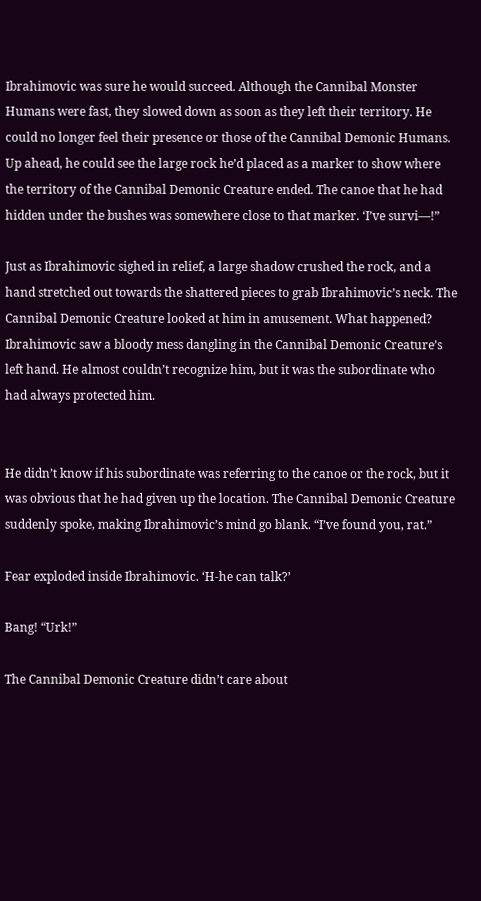Ibrahimovic was sure he would succeed. Although the Cannibal Monster Humans were fast, they slowed down as soon as they left their territory. He could no longer feel their presence or those of the Cannibal Demonic Humans. Up ahead, he could see the large rock he’d placed as a marker to show where the territory of the Cannibal Demonic Creature ended. The canoe that he had hidden under the bushes was somewhere close to that marker. ‘I’ve survi—!”

Just as Ibrahimovic sighed in relief, a large shadow crushed the rock, and a hand stretched out towards the shattered pieces to grab Ibrahimovic’s neck. The Cannibal Demonic Creature looked at him in amusement. What happened? Ibrahimovic saw a bloody mess dangling in the Cannibal Demonic Creature’s left hand. He almost couldn’t recognize him, but it was the subordinate who had always protected him.


He didn’t know if his subordinate was referring to the canoe or the rock, but it was obvious that he had given up the location. The Cannibal Demonic Creature suddenly spoke, making Ibrahimovic’s mind go blank. “I’ve found you, rat.”

Fear exploded inside Ibrahimovic. ‘H-he can talk?’

Bang! “Urk!”

The Cannibal Demonic Creature didn’t care about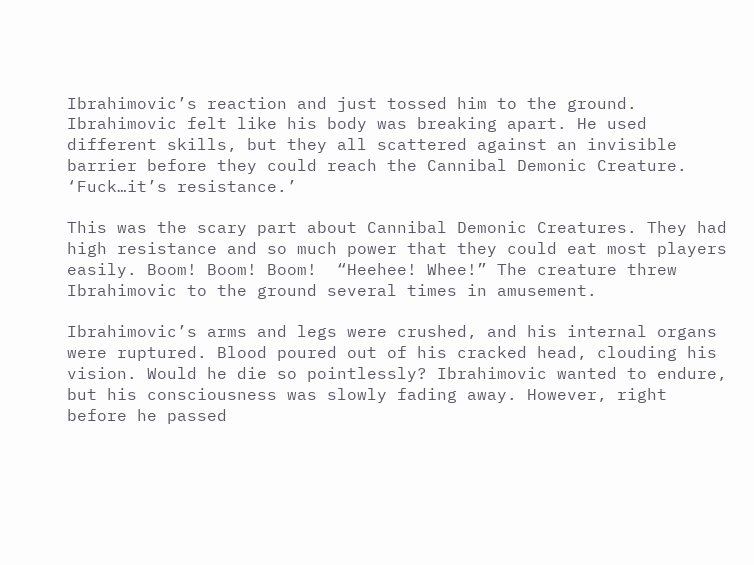Ibrahimovic’s reaction and just tossed him to the ground. Ibrahimovic felt like his body was breaking apart. He used different skills, but they all scattered against an invisible barrier before they could reach the Cannibal Demonic Creature. ‘Fuck…it’s resistance.’

This was the scary part about Cannibal Demonic Creatures. They had high resistance and so much power that they could eat most players easily. Boom! Boom! Boom!  “Heehee! Whee!” The creature threw Ibrahimovic to the ground several times in amusement.

Ibrahimovic’s arms and legs were crushed, and his internal organs were ruptured. Blood poured out of his cracked head, clouding his vision. Would he die so pointlessly? Ibrahimovic wanted to endure, but his consciousness was slowly fading away. However, right before he passed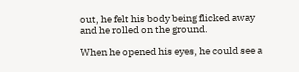out, he felt his body being flicked away and he rolled on the ground.

When he opened his eyes, he could see a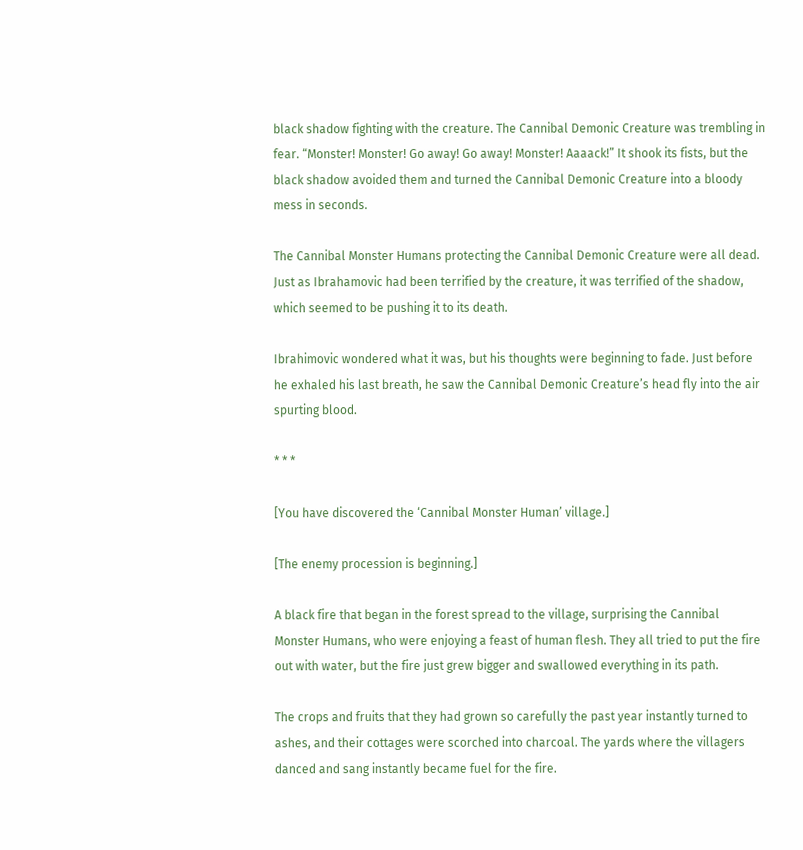black shadow fighting with the creature. The Cannibal Demonic Creature was trembling in fear. “Monster! Monster! Go away! Go away! Monster! Aaaack!” It shook its fists, but the black shadow avoided them and turned the Cannibal Demonic Creature into a bloody mess in seconds.

The Cannibal Monster Humans protecting the Cannibal Demonic Creature were all dead. Just as Ibrahamovic had been terrified by the creature, it was terrified of the shadow, which seemed to be pushing it to its death.

Ibrahimovic wondered what it was, but his thoughts were beginning to fade. Just before he exhaled his last breath, he saw the Cannibal Demonic Creature’s head fly into the air spurting blood.

* * *

[You have discovered the ‘Cannibal Monster Human’ village.]

[The enemy procession is beginning.]

A black fire that began in the forest spread to the village, surprising the Cannibal Monster Humans, who were enjoying a feast of human flesh. They all tried to put the fire out with water, but the fire just grew bigger and swallowed everything in its path.

The crops and fruits that they had grown so carefully the past year instantly turned to ashes, and their cottages were scorched into charcoal. The yards where the villagers danced and sang instantly became fuel for the fire.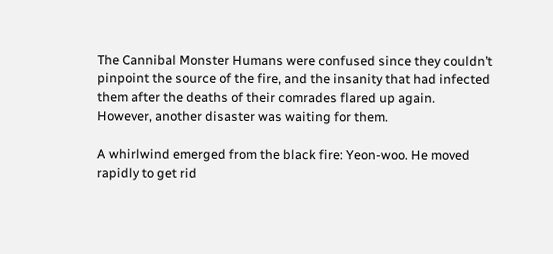The Cannibal Monster Humans were confused since they couldn’t pinpoint the source of the fire, and the insanity that had infected them after the deaths of their comrades flared up again. However, another disaster was waiting for them.

A whirlwind emerged from the black fire: Yeon-woo. He moved rapidly to get rid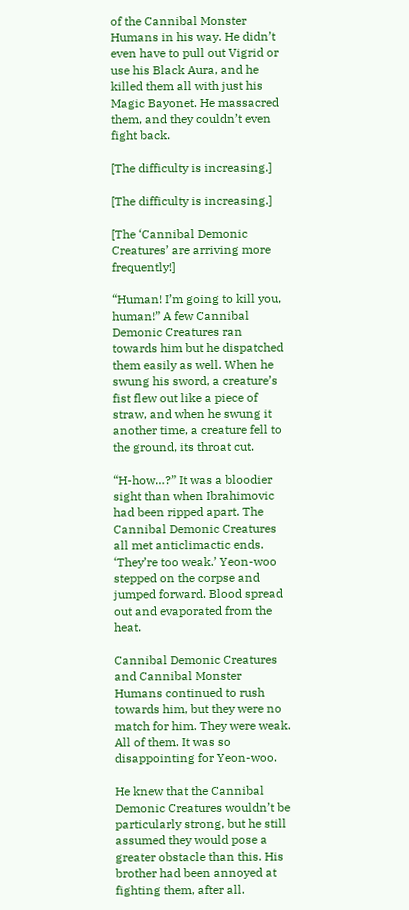of the Cannibal Monster Humans in his way. He didn’t even have to pull out Vigrid or use his Black Aura, and he killed them all with just his Magic Bayonet. He massacred them, and they couldn’t even fight back.

[The difficulty is increasing.]

[The difficulty is increasing.]

[The ‘Cannibal Demonic Creatures’ are arriving more frequently!]

“Human! I’m going to kill you, human!” A few Cannibal Demonic Creatures ran towards him but he dispatched them easily as well. When he swung his sword, a creature’s fist flew out like a piece of straw, and when he swung it another time, a creature fell to the ground, its throat cut.

“H-how…?” It was a bloodier sight than when Ibrahimovic had been ripped apart. The Cannibal Demonic Creatures all met anticlimactic ends. ‘They’re too weak.’ Yeon-woo stepped on the corpse and jumped forward. Blood spread out and evaporated from the heat.

Cannibal Demonic Creatures and Cannibal Monster Humans continued to rush towards him, but they were no match for him. They were weak. All of them. It was so disappointing for Yeon-woo.

He knew that the Cannibal Demonic Creatures wouldn’t be particularly strong, but he still assumed they would pose a greater obstacle than this. His brother had been annoyed at fighting them, after all.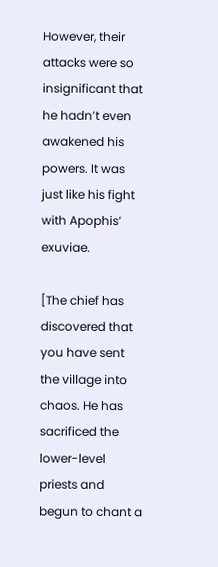However, their attacks were so insignificant that he hadn’t even awakened his powers. It was just like his fight with Apophis’ exuviae.

[The chief has discovered that you have sent the village into chaos. He has sacrificed the lower-level priests and begun to chant a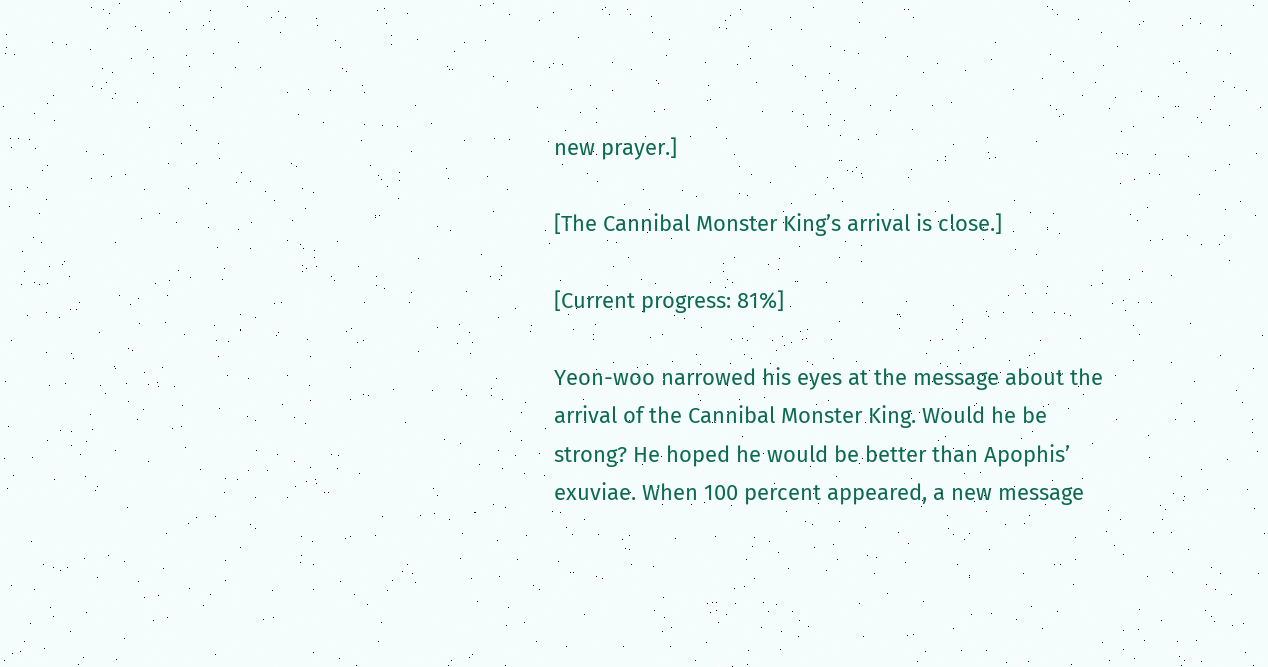new prayer.]

[The Cannibal Monster King’s arrival is close.]

[Current progress: 81%]

Yeon-woo narrowed his eyes at the message about the arrival of the Cannibal Monster King. Would he be strong? He hoped he would be better than Apophis’ exuviae. When 100 percent appeared, a new message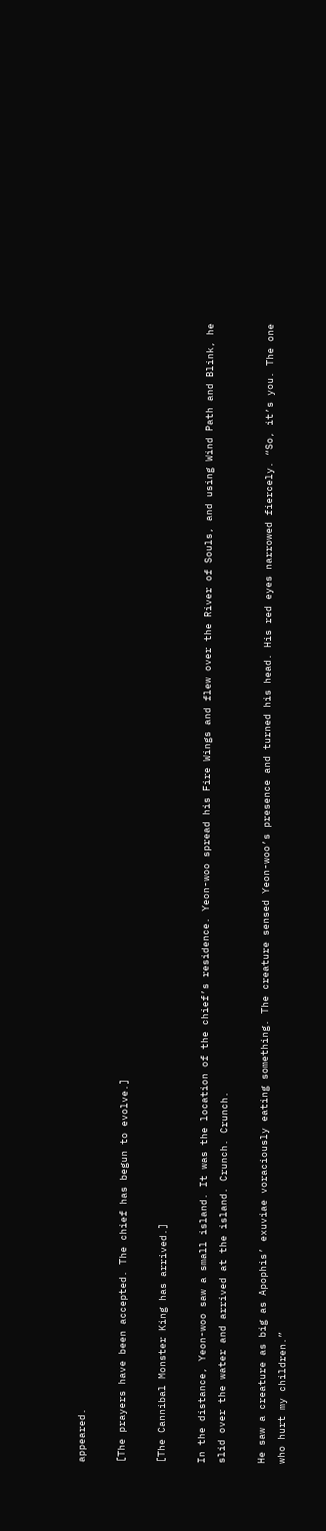appeared.

[The prayers have been accepted. The chief has begun to evolve.]

[The Cannibal Monster King has arrived.]

In the distance, Yeon-woo saw a small island. It was the location of the chief’s residence. Yeon-woo spread his Fire Wings and flew over the River of Souls, and using Wind Path and Blink, he slid over the water and arrived at the island. Crunch. Crunch.

He saw a creature as big as Apophis’ exuviae voraciously eating something. The creature sensed Yeon-woo’s presence and turned his head. His red eyes narrowed fiercely. “So, it’s you. The one who hurt my children.”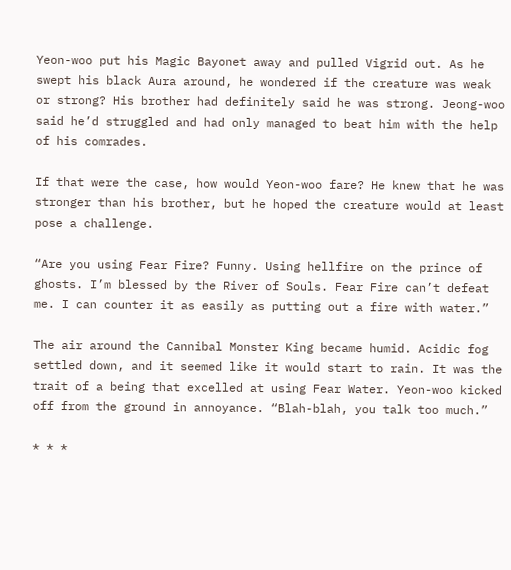Yeon-woo put his Magic Bayonet away and pulled Vigrid out. As he swept his black Aura around, he wondered if the creature was weak or strong? His brother had definitely said he was strong. Jeong-woo said he’d struggled and had only managed to beat him with the help of his comrades.

If that were the case, how would Yeon-woo fare? He knew that he was stronger than his brother, but he hoped the creature would at least pose a challenge.

“Are you using Fear Fire? Funny. Using hellfire on the prince of ghosts. I’m blessed by the River of Souls. Fear Fire can’t defeat me. I can counter it as easily as putting out a fire with water.”

The air around the Cannibal Monster King became humid. Acidic fog settled down, and it seemed like it would start to rain. It was the trait of a being that excelled at using Fear Water. Yeon-woo kicked off from the ground in annoyance. “Blah-blah, you talk too much.”

* * *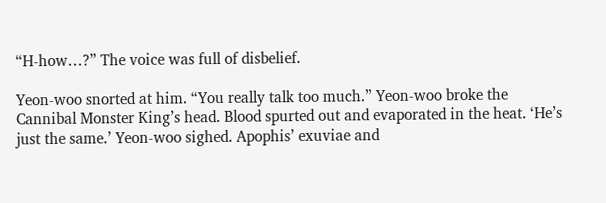“H-how…?” The voice was full of disbelief.

Yeon-woo snorted at him. “You really talk too much.” Yeon-woo broke the Cannibal Monster King’s head. Blood spurted out and evaporated in the heat. ‘He’s just the same.’ Yeon-woo sighed. Apophis’ exuviae and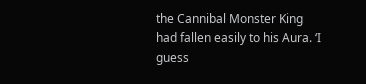the Cannibal Monster King had fallen easily to his Aura. ‘I guess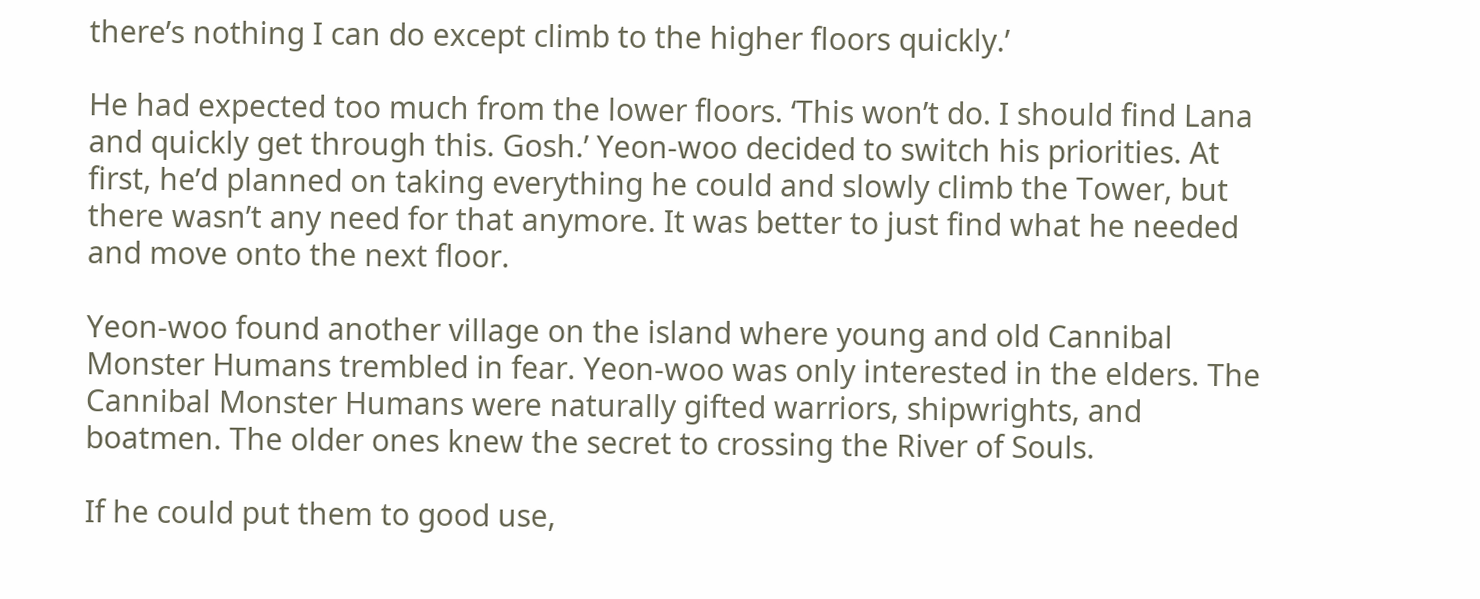there’s nothing I can do except climb to the higher floors quickly.’

He had expected too much from the lower floors. ‘This won’t do. I should find Lana and quickly get through this. Gosh.’ Yeon-woo decided to switch his priorities. At first, he’d planned on taking everything he could and slowly climb the Tower, but there wasn’t any need for that anymore. It was better to just find what he needed and move onto the next floor.

Yeon-woo found another village on the island where young and old Cannibal Monster Humans trembled in fear. Yeon-woo was only interested in the elders. The Cannibal Monster Humans were naturally gifted warriors, shipwrights, and boatmen. The older ones knew the secret to crossing the River of Souls.

If he could put them to good use,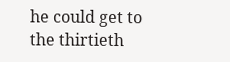he could get to the thirtieth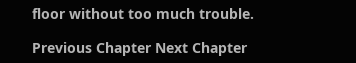floor without too much trouble.

Previous Chapter Next Chapter